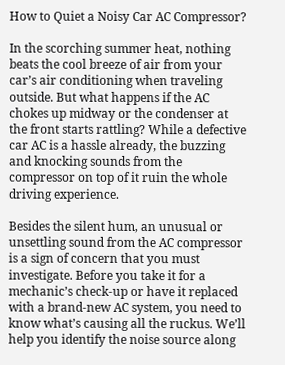How to Quiet a Noisy Car AC Compressor?

In the scorching summer heat, nothing beats the cool breeze of air from your car’s air conditioning when traveling outside. But what happens if the AC chokes up midway or the condenser at the front starts rattling? While a defective car AC is a hassle already, the buzzing and knocking sounds from the compressor on top of it ruin the whole driving experience.

Besides the silent hum, an unusual or unsettling sound from the AC compressor is a sign of concern that you must investigate. Before you take it for a mechanic’s check-up or have it replaced with a brand-new AC system, you need to know what’s causing all the ruckus. We’ll help you identify the noise source along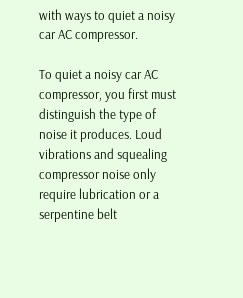with ways to quiet a noisy car AC compressor.

To quiet a noisy car AC compressor, you first must distinguish the type of noise it produces. Loud vibrations and squealing compressor noise only require lubrication or a serpentine belt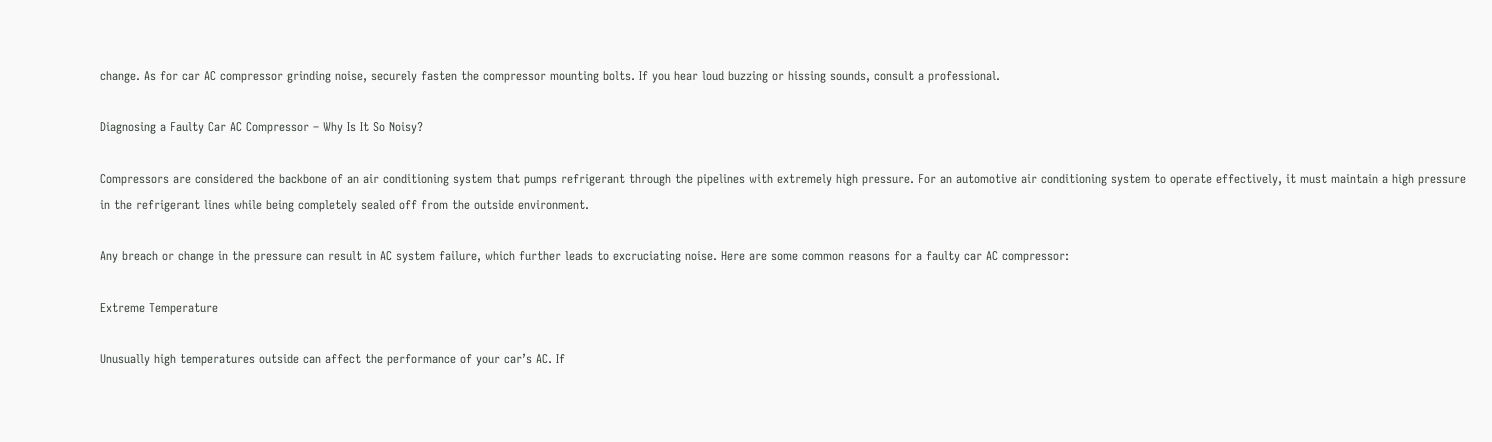change. As for car AC compressor grinding noise, securely fasten the compressor mounting bolts. If you hear loud buzzing or hissing sounds, consult a professional.

Diagnosing a Faulty Car AC Compressor – Why Is It So Noisy?

Compressors are considered the backbone of an air conditioning system that pumps refrigerant through the pipelines with extremely high pressure. For an automotive air conditioning system to operate effectively, it must maintain a high pressure in the refrigerant lines while being completely sealed off from the outside environment.

Any breach or change in the pressure can result in AC system failure, which further leads to excruciating noise. Here are some common reasons for a faulty car AC compressor:

Extreme Temperature

Unusually high temperatures outside can affect the performance of your car’s AC. If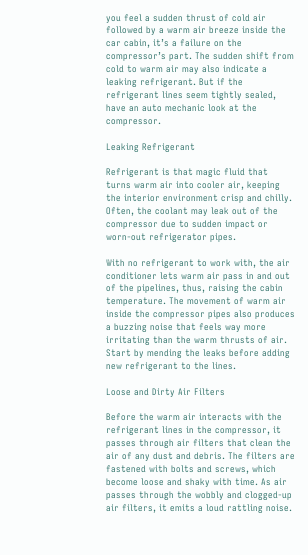you feel a sudden thrust of cold air followed by a warm air breeze inside the car cabin, it’s a failure on the compressor’s part. The sudden shift from cold to warm air may also indicate a leaking refrigerant. But if the refrigerant lines seem tightly sealed, have an auto mechanic look at the compressor.

Leaking Refrigerant

Refrigerant is that magic fluid that turns warm air into cooler air, keeping the interior environment crisp and chilly. Often, the coolant may leak out of the compressor due to sudden impact or worn-out refrigerator pipes.

With no refrigerant to work with, the air conditioner lets warm air pass in and out of the pipelines, thus, raising the cabin temperature. The movement of warm air inside the compressor pipes also produces a buzzing noise that feels way more irritating than the warm thrusts of air. Start by mending the leaks before adding new refrigerant to the lines.

Loose and Dirty Air Filters

Before the warm air interacts with the refrigerant lines in the compressor, it passes through air filters that clean the air of any dust and debris. The filters are fastened with bolts and screws, which become loose and shaky with time. As air passes through the wobbly and clogged-up air filters, it emits a loud rattling noise.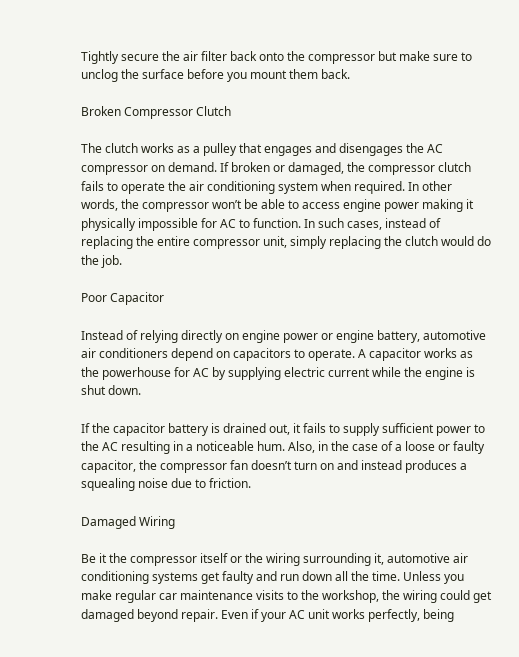Tightly secure the air filter back onto the compressor but make sure to unclog the surface before you mount them back.

Broken Compressor Clutch

The clutch works as a pulley that engages and disengages the AC compressor on demand. If broken or damaged, the compressor clutch fails to operate the air conditioning system when required. In other words, the compressor won’t be able to access engine power making it physically impossible for AC to function. In such cases, instead of replacing the entire compressor unit, simply replacing the clutch would do the job.

Poor Capacitor

Instead of relying directly on engine power or engine battery, automotive air conditioners depend on capacitors to operate. A capacitor works as the powerhouse for AC by supplying electric current while the engine is shut down.

If the capacitor battery is drained out, it fails to supply sufficient power to the AC resulting in a noticeable hum. Also, in the case of a loose or faulty capacitor, the compressor fan doesn’t turn on and instead produces a squealing noise due to friction.

Damaged Wiring

Be it the compressor itself or the wiring surrounding it, automotive air conditioning systems get faulty and run down all the time. Unless you make regular car maintenance visits to the workshop, the wiring could get damaged beyond repair. Even if your AC unit works perfectly, being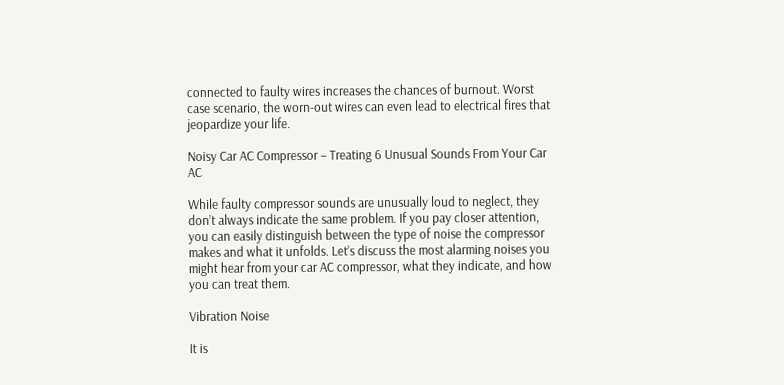connected to faulty wires increases the chances of burnout. Worst case scenario, the worn-out wires can even lead to electrical fires that jeopardize your life.

Noisy Car AC Compressor – Treating 6 Unusual Sounds From Your Car AC

While faulty compressor sounds are unusually loud to neglect, they don’t always indicate the same problem. If you pay closer attention, you can easily distinguish between the type of noise the compressor makes and what it unfolds. Let’s discuss the most alarming noises you might hear from your car AC compressor, what they indicate, and how you can treat them.

Vibration Noise

It is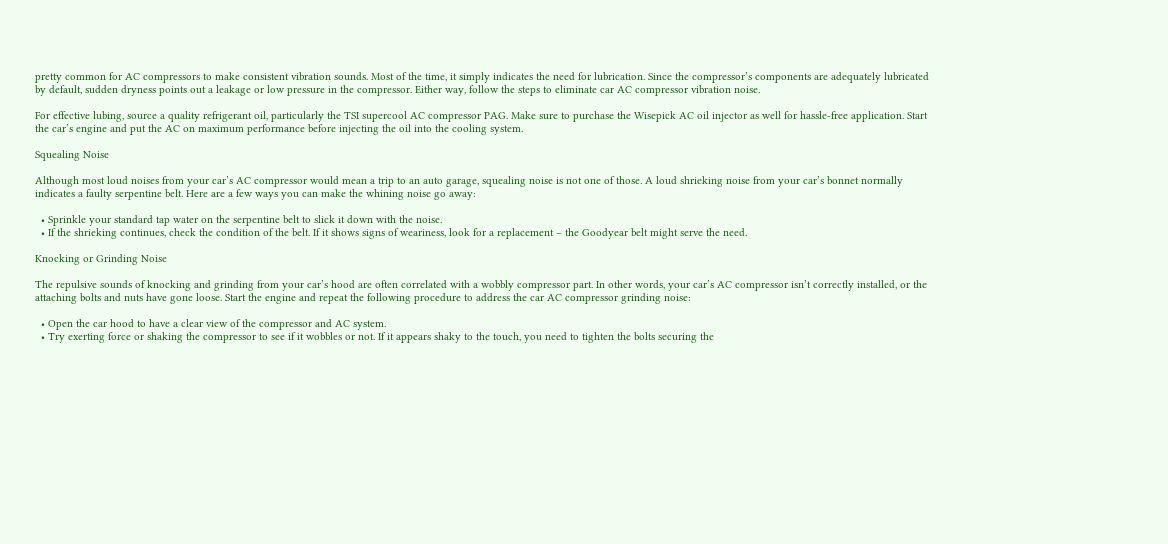pretty common for AC compressors to make consistent vibration sounds. Most of the time, it simply indicates the need for lubrication. Since the compressor’s components are adequately lubricated by default, sudden dryness points out a leakage or low pressure in the compressor. Either way, follow the steps to eliminate car AC compressor vibration noise.

For effective lubing, source a quality refrigerant oil, particularly the TSI supercool AC compressor PAG. Make sure to purchase the Wisepick AC oil injector as well for hassle-free application. Start the car’s engine and put the AC on maximum performance before injecting the oil into the cooling system.

Squealing Noise

Although most loud noises from your car’s AC compressor would mean a trip to an auto garage, squealing noise is not one of those. A loud shrieking noise from your car’s bonnet normally indicates a faulty serpentine belt. Here are a few ways you can make the whining noise go away:

  • Sprinkle your standard tap water on the serpentine belt to slick it down with the noise.
  • If the shrieking continues, check the condition of the belt. If it shows signs of weariness, look for a replacement – the Goodyear belt might serve the need.

Knocking or Grinding Noise

The repulsive sounds of knocking and grinding from your car’s hood are often correlated with a wobbly compressor part. In other words, your car’s AC compressor isn’t correctly installed, or the attaching bolts and nuts have gone loose. Start the engine and repeat the following procedure to address the car AC compressor grinding noise:

  • Open the car hood to have a clear view of the compressor and AC system.
  • Try exerting force or shaking the compressor to see if it wobbles or not. If it appears shaky to the touch, you need to tighten the bolts securing the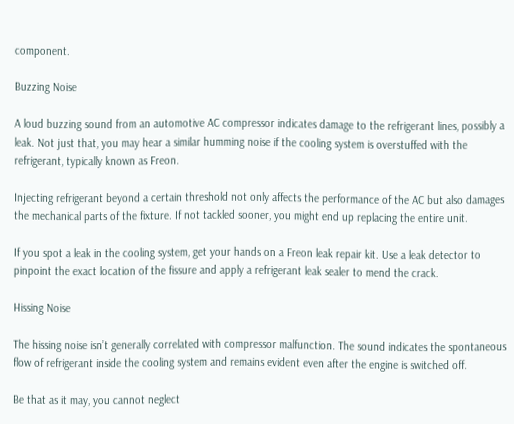component.

Buzzing Noise

A loud buzzing sound from an automotive AC compressor indicates damage to the refrigerant lines, possibly a leak. Not just that, you may hear a similar humming noise if the cooling system is overstuffed with the refrigerant, typically known as Freon.

Injecting refrigerant beyond a certain threshold not only affects the performance of the AC but also damages the mechanical parts of the fixture. If not tackled sooner, you might end up replacing the entire unit.

If you spot a leak in the cooling system, get your hands on a Freon leak repair kit. Use a leak detector to pinpoint the exact location of the fissure and apply a refrigerant leak sealer to mend the crack.

Hissing Noise

The hissing noise isn’t generally correlated with compressor malfunction. The sound indicates the spontaneous flow of refrigerant inside the cooling system and remains evident even after the engine is switched off.

Be that as it may, you cannot neglect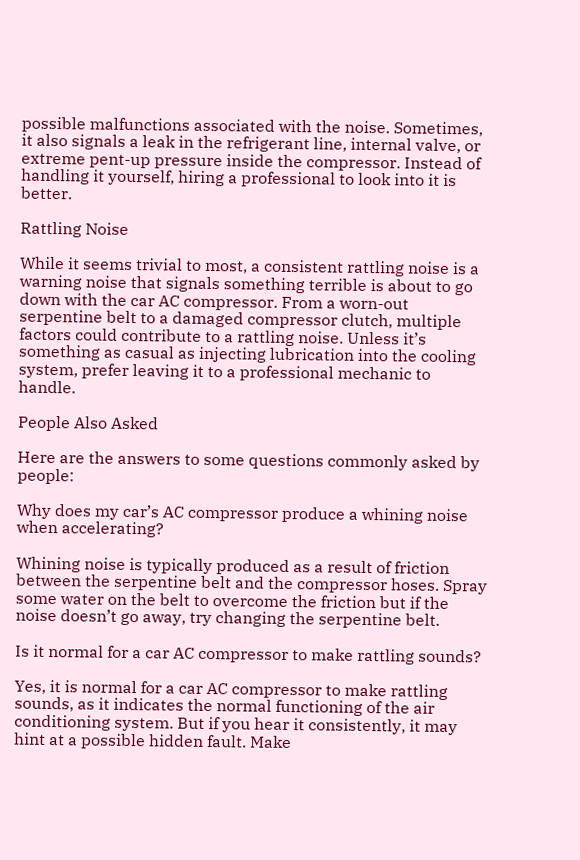possible malfunctions associated with the noise. Sometimes, it also signals a leak in the refrigerant line, internal valve, or extreme pent-up pressure inside the compressor. Instead of handling it yourself, hiring a professional to look into it is better.

Rattling Noise

While it seems trivial to most, a consistent rattling noise is a warning noise that signals something terrible is about to go down with the car AC compressor. From a worn-out serpentine belt to a damaged compressor clutch, multiple factors could contribute to a rattling noise. Unless it’s something as casual as injecting lubrication into the cooling system, prefer leaving it to a professional mechanic to handle.

People Also Asked

Here are the answers to some questions commonly asked by people:

Why does my car’s AC compressor produce a whining noise when accelerating?

Whining noise is typically produced as a result of friction between the serpentine belt and the compressor hoses. Spray some water on the belt to overcome the friction but if the noise doesn’t go away, try changing the serpentine belt.

Is it normal for a car AC compressor to make rattling sounds?

Yes, it is normal for a car AC compressor to make rattling sounds, as it indicates the normal functioning of the air conditioning system. But if you hear it consistently, it may hint at a possible hidden fault. Make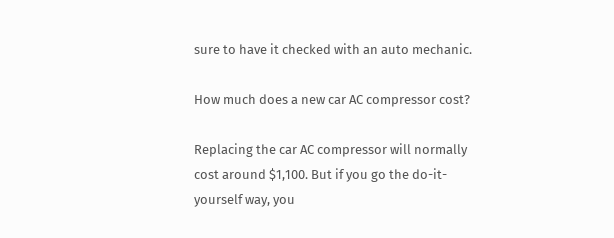sure to have it checked with an auto mechanic.

How much does a new car AC compressor cost?

Replacing the car AC compressor will normally cost around $1,100. But if you go the do-it-yourself way, you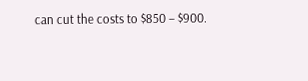can cut the costs to $850 – $900.